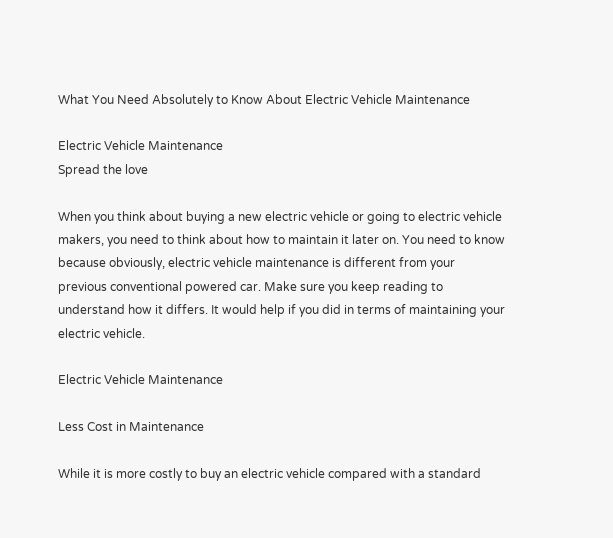What You Need Absolutely to Know About Electric Vehicle Maintenance

Electric Vehicle Maintenance
Spread the love

When you think about buying a new electric vehicle or going to electric vehicle makers, you need to think about how to maintain it later on. You need to know because obviously, electric vehicle maintenance is different from your previous conventional powered car. Make sure you keep reading to understand how it differs. It would help if you did in terms of maintaining your electric vehicle.

Electric Vehicle Maintenance

Less Cost in Maintenance

While it is more costly to buy an electric vehicle compared with a standard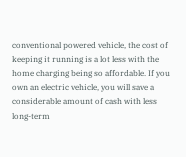conventional powered vehicle, the cost of keeping it running is a lot less with the home charging being so affordable. If you own an electric vehicle, you will save a considerable amount of cash with less long-term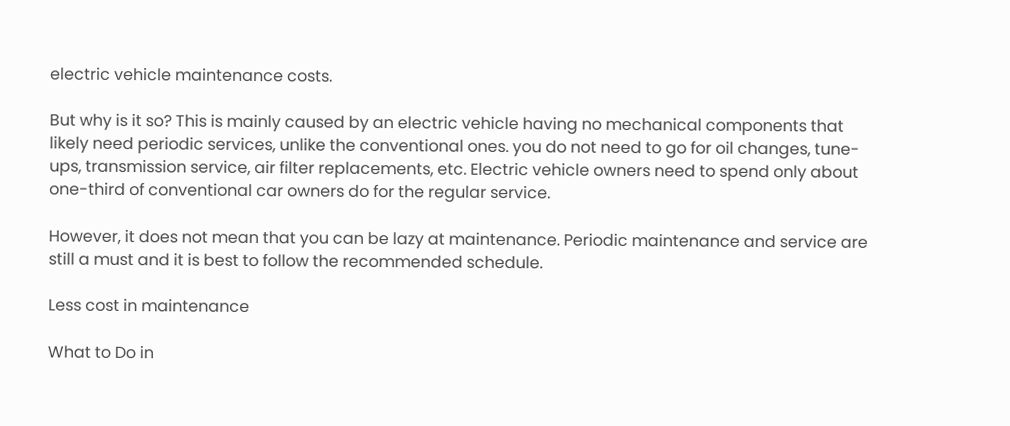electric vehicle maintenance costs.

But why is it so? This is mainly caused by an electric vehicle having no mechanical components that likely need periodic services, unlike the conventional ones. you do not need to go for oil changes, tune-ups, transmission service, air filter replacements, etc. Electric vehicle owners need to spend only about one-third of conventional car owners do for the regular service.

However, it does not mean that you can be lazy at maintenance. Periodic maintenance and service are still a must and it is best to follow the recommended schedule.

Less cost in maintenance

What to Do in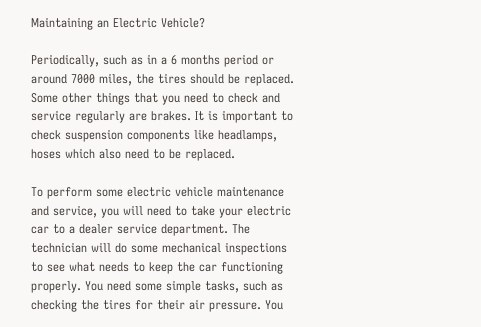Maintaining an Electric Vehicle?

Periodically, such as in a 6 months period or around 7000 miles, the tires should be replaced. Some other things that you need to check and service regularly are brakes. It is important to check suspension components like headlamps, hoses which also need to be replaced.

To perform some electric vehicle maintenance and service, you will need to take your electric car to a dealer service department. The technician will do some mechanical inspections to see what needs to keep the car functioning properly. You need some simple tasks, such as checking the tires for their air pressure. You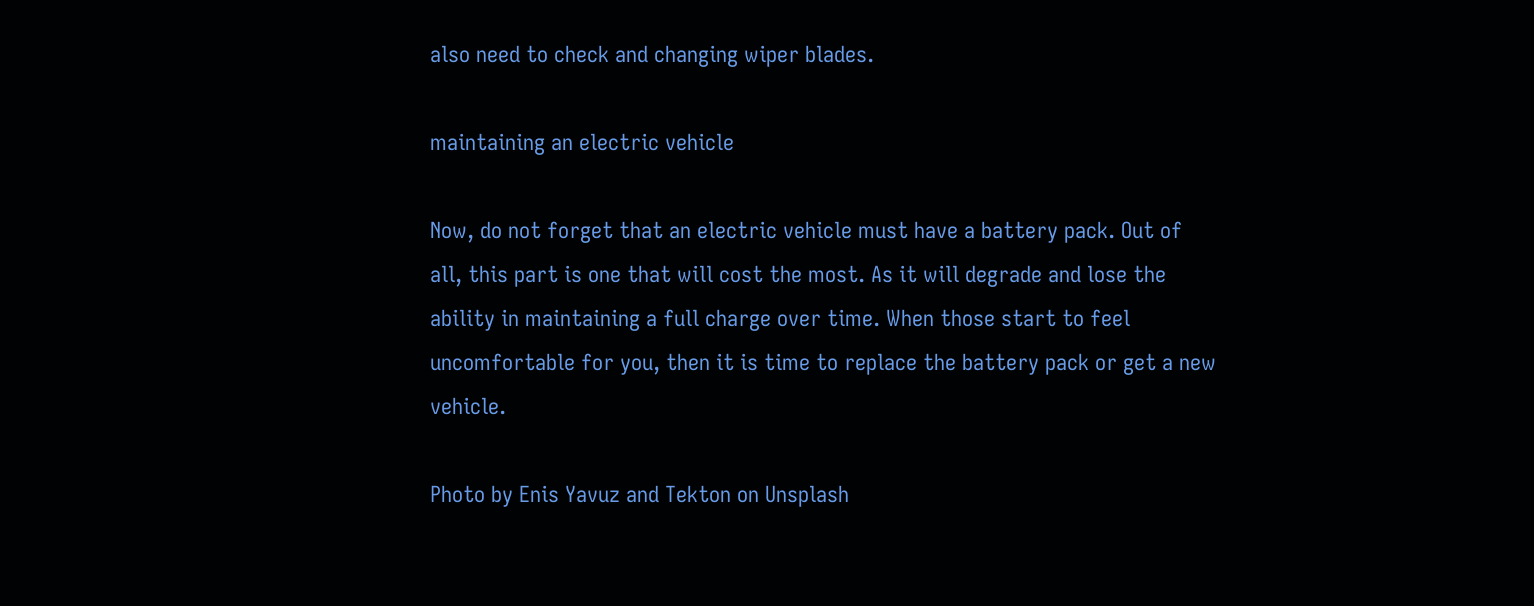also need to check and changing wiper blades.

maintaining an electric vehicle

Now, do not forget that an electric vehicle must have a battery pack. Out of all, this part is one that will cost the most. As it will degrade and lose the ability in maintaining a full charge over time. When those start to feel uncomfortable for you, then it is time to replace the battery pack or get a new vehicle.

Photo by Enis Yavuz and Tekton on Unsplash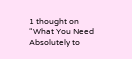1 thought on “What You Need Absolutely to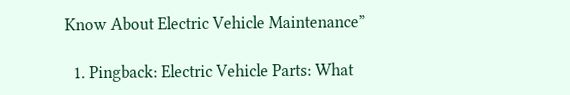Know About Electric Vehicle Maintenance”

  1. Pingback: Electric Vehicle Parts: What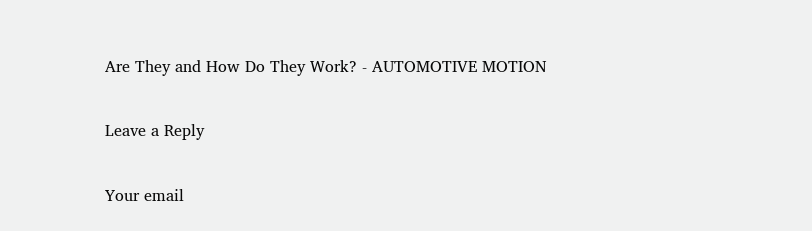Are They and How Do They Work? - AUTOMOTIVE MOTION

Leave a Reply

Your email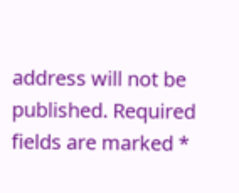address will not be published. Required fields are marked *